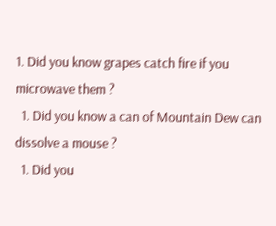1. Did you know grapes catch fire if you microwave them ?
  1. Did you know a can of Mountain Dew can dissolve a mouse ?
  1. Did you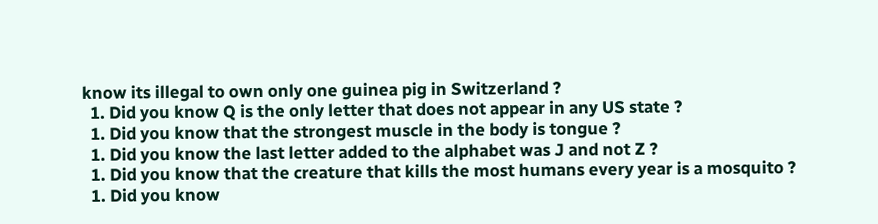know its illegal to own only one guinea pig in Switzerland ?
  1. Did you know Q is the only letter that does not appear in any US state ?
  1. Did you know that the strongest muscle in the body is tongue ?
  1. Did you know the last letter added to the alphabet was J and not Z ?
  1. Did you know that the creature that kills the most humans every year is a mosquito ?
  1. Did you know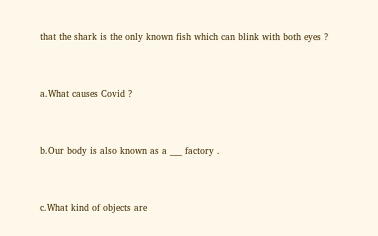that the shark is the only known fish which can blink with both eyes ?


a.What causes Covid ?


b.Our body is also known as a ___ factory .


c.What kind of objects are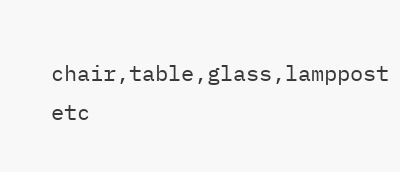chair,table,glass,lamppost etc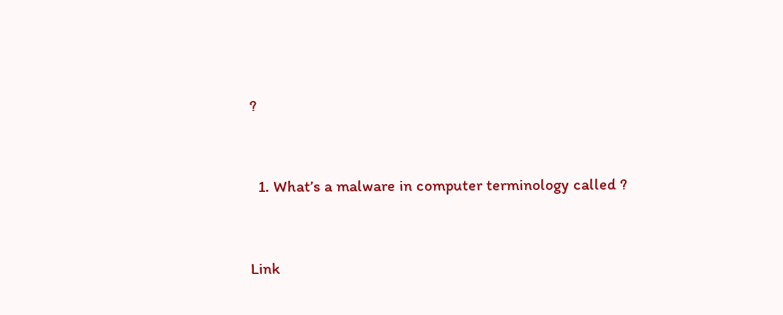?


  1. What’s a malware in computer terminology called ?


Link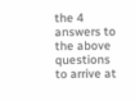the 4 answers to the above questions to arrive at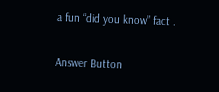a fun “did you know” fact .

Answer Button